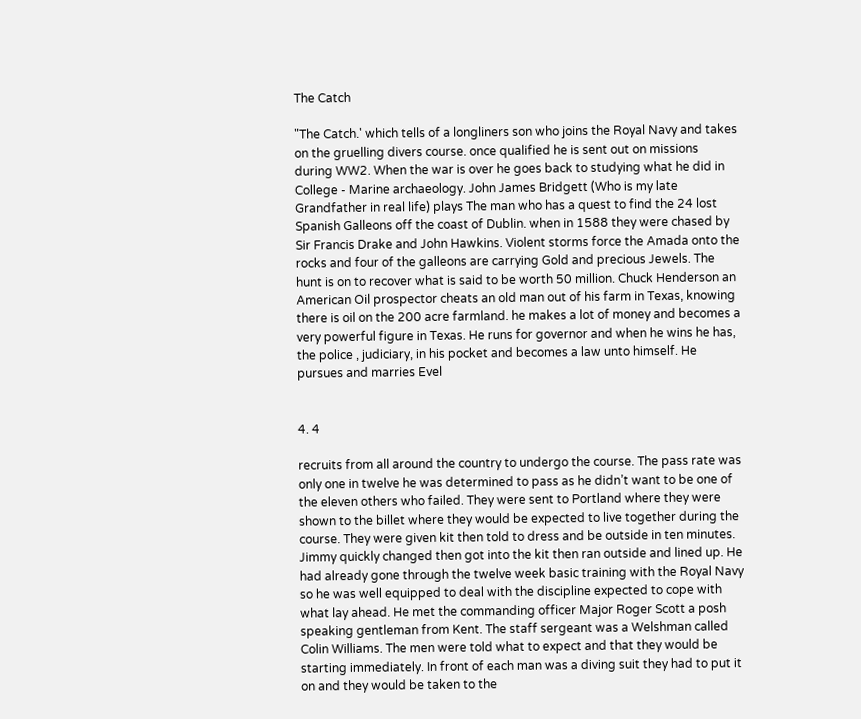The Catch

"The Catch.' which tells of a longliners son who joins the Royal Navy and takes on the gruelling divers course. once qualified he is sent out on missions during WW2. When the war is over he goes back to studying what he did in College - Marine archaeology. John James Bridgett (Who is my late Grandfather in real life) plays The man who has a quest to find the 24 lost Spanish Galleons off the coast of Dublin. when in 1588 they were chased by Sir Francis Drake and John Hawkins. Violent storms force the Amada onto the rocks and four of the galleons are carrying Gold and precious Jewels. The hunt is on to recover what is said to be worth 50 million. Chuck Henderson an American Oil prospector cheats an old man out of his farm in Texas, knowing there is oil on the 200 acre farmland. he makes a lot of money and becomes a very powerful figure in Texas. He runs for governor and when he wins he has, the police , judiciary, in his pocket and becomes a law unto himself. He pursues and marries Evel


4. 4

recruits from all around the country to undergo the course. The pass rate was only one in twelve he was determined to pass as he didn’t want to be one of the eleven others who failed. They were sent to Portland where they were shown to the billet where they would be expected to live together during the course. They were given kit then told to dress and be outside in ten minutes. Jimmy quickly changed then got into the kit then ran outside and lined up. He had already gone through the twelve week basic training with the Royal Navy so he was well equipped to deal with the discipline expected to cope with what lay ahead. He met the commanding officer Major Roger Scott a posh speaking gentleman from Kent. The staff sergeant was a Welshman called Colin Williams. The men were told what to expect and that they would be starting immediately. In front of each man was a diving suit they had to put it on and they would be taken to the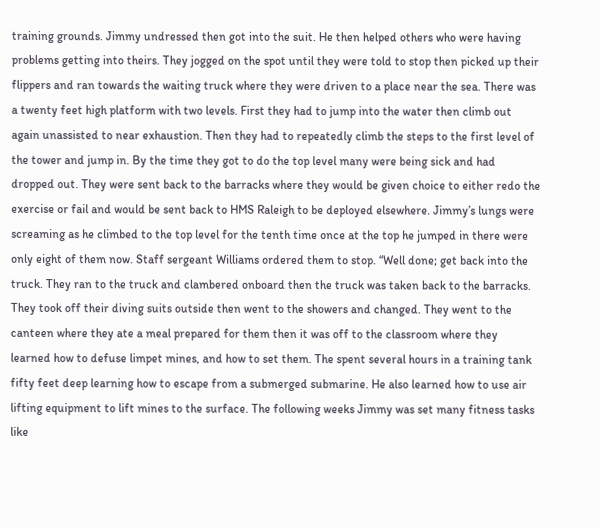training grounds. Jimmy undressed then got into the suit. He then helped others who were having problems getting into theirs. They jogged on the spot until they were told to stop then picked up their flippers and ran towards the waiting truck where they were driven to a place near the sea. There was a twenty feet high platform with two levels. First they had to jump into the water then climb out again unassisted to near exhaustion. Then they had to repeatedly climb the steps to the first level of the tower and jump in. By the time they got to do the top level many were being sick and had dropped out. They were sent back to the barracks where they would be given choice to either redo the exercise or fail and would be sent back to HMS Raleigh to be deployed elsewhere. Jimmy’s lungs were screaming as he climbed to the top level for the tenth time once at the top he jumped in there were only eight of them now. Staff sergeant Williams ordered them to stop. “Well done; get back into the truck. They ran to the truck and clambered onboard then the truck was taken back to the barracks. They took off their diving suits outside then went to the showers and changed. They went to the canteen where they ate a meal prepared for them then it was off to the classroom where they learned how to defuse limpet mines, and how to set them. The spent several hours in a training tank fifty feet deep learning how to escape from a submerged submarine. He also learned how to use air lifting equipment to lift mines to the surface. The following weeks Jimmy was set many fitness tasks like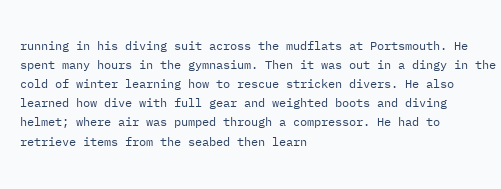running in his diving suit across the mudflats at Portsmouth. He spent many hours in the gymnasium. Then it was out in a dingy in the cold of winter learning how to rescue stricken divers. He also learned how dive with full gear and weighted boots and diving helmet; where air was pumped through a compressor. He had to retrieve items from the seabed then learn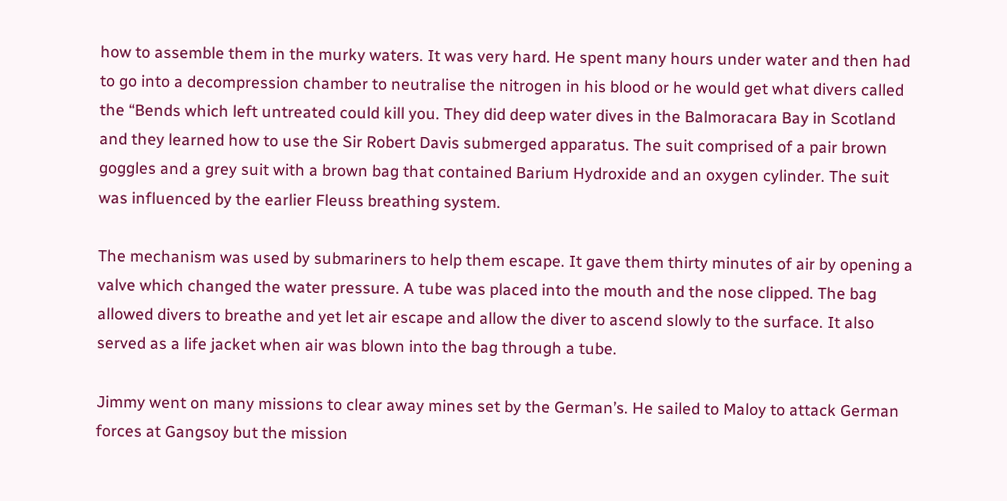how to assemble them in the murky waters. It was very hard. He spent many hours under water and then had to go into a decompression chamber to neutralise the nitrogen in his blood or he would get what divers called the “Bends which left untreated could kill you. They did deep water dives in the Balmoracara Bay in Scotland and they learned how to use the Sir Robert Davis submerged apparatus. The suit comprised of a pair brown goggles and a grey suit with a brown bag that contained Barium Hydroxide and an oxygen cylinder. The suit was influenced by the earlier Fleuss breathing system.

The mechanism was used by submariners to help them escape. It gave them thirty minutes of air by opening a valve which changed the water pressure. A tube was placed into the mouth and the nose clipped. The bag allowed divers to breathe and yet let air escape and allow the diver to ascend slowly to the surface. It also served as a life jacket when air was blown into the bag through a tube.

Jimmy went on many missions to clear away mines set by the German’s. He sailed to Maloy to attack German forces at Gangsoy but the mission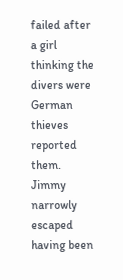failed after a girl thinking the divers were German thieves reported them. Jimmy narrowly escaped having been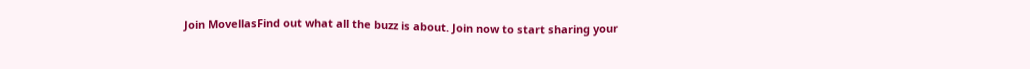Join MovellasFind out what all the buzz is about. Join now to start sharing your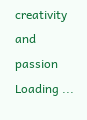creativity and passion
Loading ...